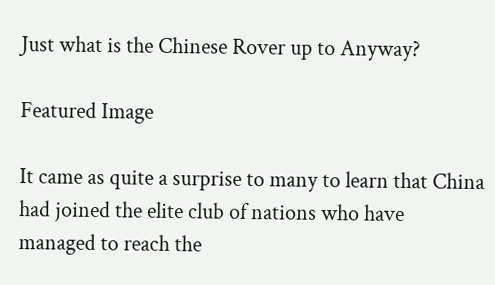Just what is the Chinese Rover up to Anyway?

Featured Image

It came as quite a surprise to many to learn that China had joined the elite club of nations who have managed to reach the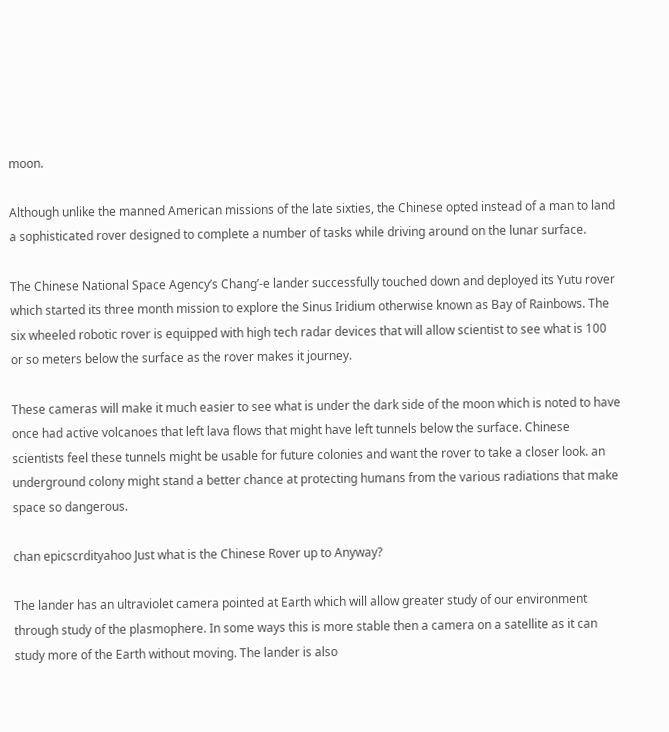moon.

Although unlike the manned American missions of the late sixties, the Chinese opted instead of a man to land a sophisticated rover designed to complete a number of tasks while driving around on the lunar surface.

The Chinese National Space Agency’s Chang’-e lander successfully touched down and deployed its Yutu rover which started its three month mission to explore the Sinus Iridium otherwise known as Bay of Rainbows. The six wheeled robotic rover is equipped with high tech radar devices that will allow scientist to see what is 100 or so meters below the surface as the rover makes it journey.

These cameras will make it much easier to see what is under the dark side of the moon which is noted to have once had active volcanoes that left lava flows that might have left tunnels below the surface. Chinese scientists feel these tunnels might be usable for future colonies and want the rover to take a closer look. an underground colony might stand a better chance at protecting humans from the various radiations that make space so dangerous.

chan epicscrdityahoo Just what is the Chinese Rover up to Anyway?

The lander has an ultraviolet camera pointed at Earth which will allow greater study of our environment through study of the plasmophere. In some ways this is more stable then a camera on a satellite as it can study more of the Earth without moving. The lander is also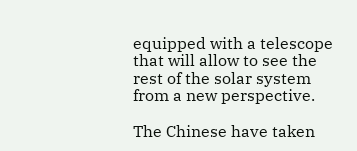equipped with a telescope that will allow to see the rest of the solar system from a new perspective.

The Chinese have taken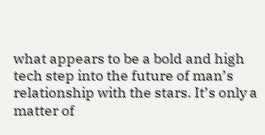what appears to be a bold and high tech step into the future of man’s relationship with the stars. It’s only a matter of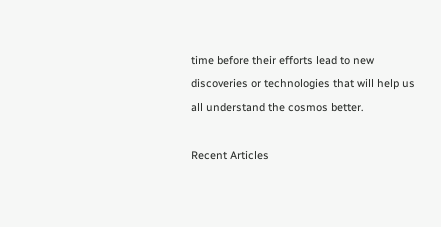time before their efforts lead to new discoveries or technologies that will help us all understand the cosmos better.

Recent Articles